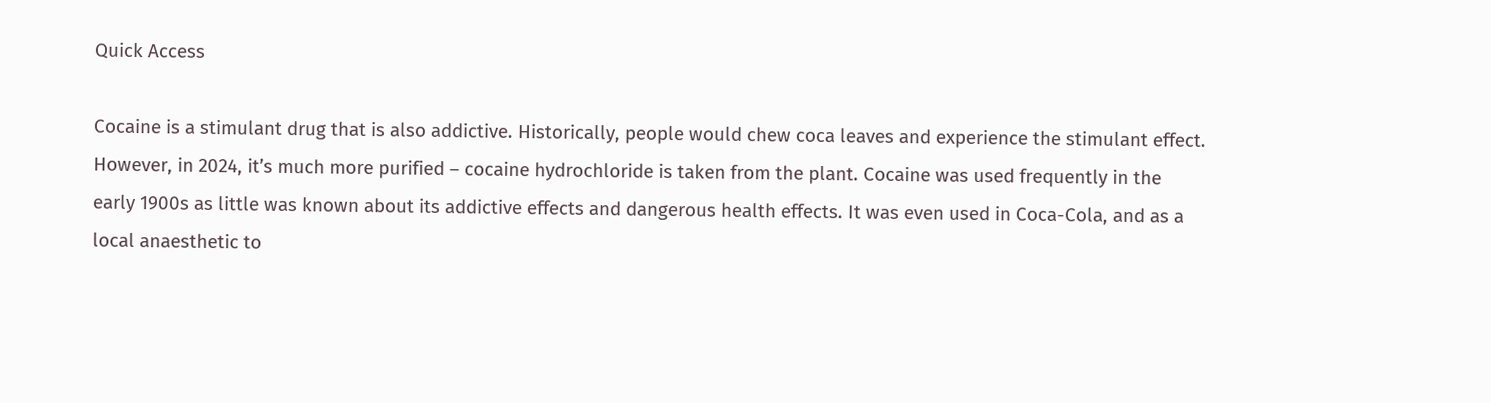Quick Access

Cocaine is a stimulant drug that is also addictive. Historically, people would chew coca leaves and experience the stimulant effect. However, in 2024, it’s much more purified – cocaine hydrochloride is taken from the plant. Cocaine was used frequently in the early 1900s as little was known about its addictive effects and dangerous health effects. It was even used in Coca-Cola, and as a local anaesthetic to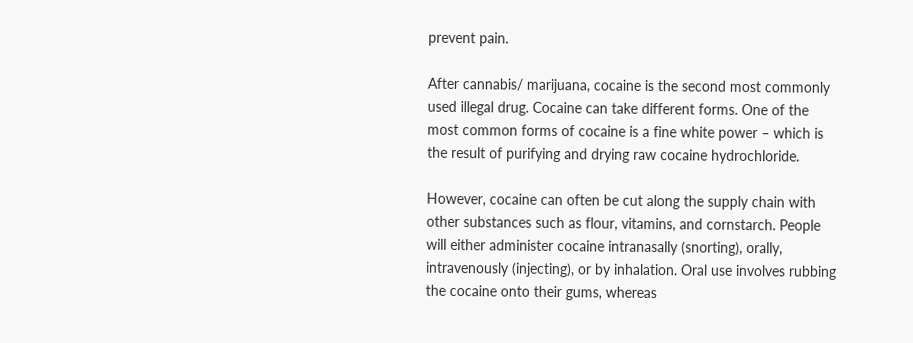prevent pain.

After cannabis/ marijuana, cocaine is the second most commonly used illegal drug. Cocaine can take different forms. One of the most common forms of cocaine is a fine white power – which is the result of purifying and drying raw cocaine hydrochloride.

However, cocaine can often be cut along the supply chain with other substances such as flour, vitamins, and cornstarch. People will either administer cocaine intranasally (snorting), orally, intravenously (injecting), or by inhalation. Oral use involves rubbing the cocaine onto their gums, whereas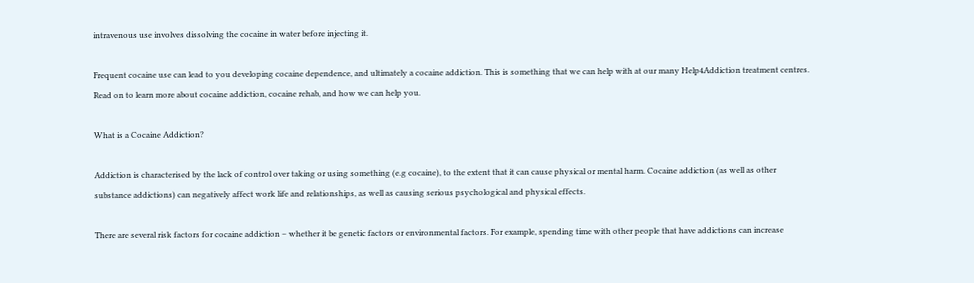intravenous use involves dissolving the cocaine in water before injecting it.

Frequent cocaine use can lead to you developing cocaine dependence, and ultimately a cocaine addiction. This is something that we can help with at our many Help4Addiction treatment centres. Read on to learn more about cocaine addiction, cocaine rehab, and how we can help you.

What is a Cocaine Addiction?

Addiction is characterised by the lack of control over taking or using something (e.g cocaine), to the extent that it can cause physical or mental harm. Cocaine addiction (as well as other substance addictions) can negatively affect work life and relationships, as well as causing serious psychological and physical effects.

There are several risk factors for cocaine addiction – whether it be genetic factors or environmental factors. For example, spending time with other people that have addictions can increase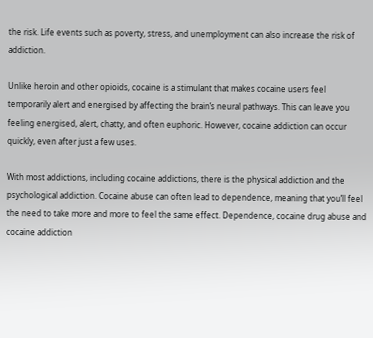the risk. Life events such as poverty, stress, and unemployment can also increase the risk of addiction.

Unlike heroin and other opioids, cocaine is a stimulant that makes cocaine users feel temporarily alert and energised by affecting the brain’s neural pathways. This can leave you feeling energised, alert, chatty, and often euphoric. However, cocaine addiction can occur quickly, even after just a few uses.

With most addictions, including cocaine addictions, there is the physical addiction and the psychological addiction. Cocaine abuse can often lead to dependence, meaning that you’ll feel the need to take more and more to feel the same effect. Dependence, cocaine drug abuse and cocaine addiction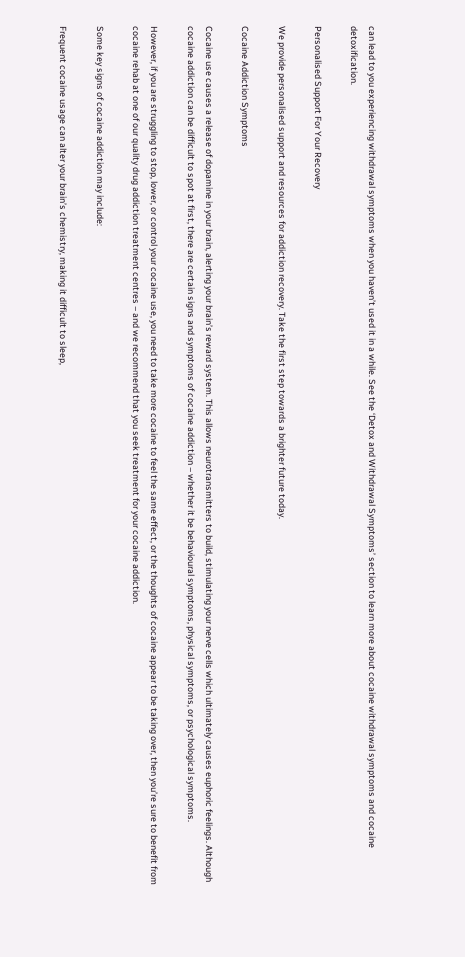can lead to you experiencing withdrawal symptoms when you haven’t used it in a while. See the ‘Detox and Withdrawal Symptoms’ section to learn more about cocaine withdrawal symptoms and cocaine detoxification.

Personalised Support For Your Recovery

We provide personalised support and resources for addiction recovery. Take the first step towards a brighter future today.

Cocaine Addiction Symptoms

Cocaine use causes a release of dopamine in your brain, alerting your brain’s reward system. This allows neurotransmitters to build, stimulating your nerve cells which ultimately causes euphoric feelings. Although cocaine addiction can be difficult to spot at first, there are certain signs and symptoms of cocaine addiction – whether it be behavioural symptoms, physical symptoms, or psychological symptoms.

However, if you are struggling to stop, lower, or control your cocaine use, you need to take more cocaine to feel the same effect, or the thoughts of cocaine appear to be taking over, then you’re sure to benefit from cocaine rehab at one of our quality drug addiction treatment centres – and we recommend that you seek treatment for your cocaine addiction.

Some key signs of cocaine addiction may include:

Frequent cocaine usage can alter your brain’s chemistry, making it difficult to sleep,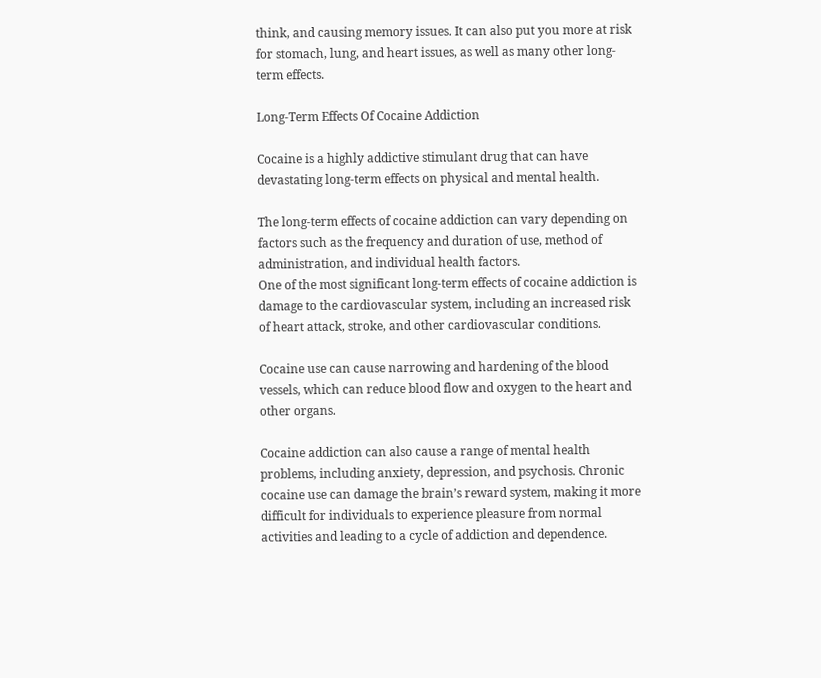think, and causing memory issues. It can also put you more at risk for stomach, lung, and heart issues, as well as many other long-term effects.

Long-Term Effects Of Cocaine Addiction

Cocaine is a highly addictive stimulant drug that can have devastating long-term effects on physical and mental health.

The long-term effects of cocaine addiction can vary depending on factors such as the frequency and duration of use, method of administration, and individual health factors.
One of the most significant long-term effects of cocaine addiction is damage to the cardiovascular system, including an increased risk of heart attack, stroke, and other cardiovascular conditions.

Cocaine use can cause narrowing and hardening of the blood vessels, which can reduce blood flow and oxygen to the heart and other organs.

Cocaine addiction can also cause a range of mental health problems, including anxiety, depression, and psychosis. Chronic cocaine use can damage the brain’s reward system, making it more difficult for individuals to experience pleasure from normal activities and leading to a cycle of addiction and dependence.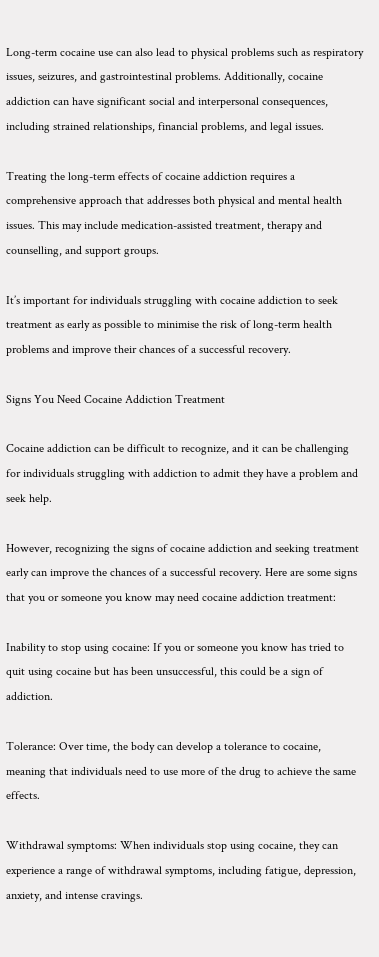Long-term cocaine use can also lead to physical problems such as respiratory issues, seizures, and gastrointestinal problems. Additionally, cocaine addiction can have significant social and interpersonal consequences, including strained relationships, financial problems, and legal issues.

Treating the long-term effects of cocaine addiction requires a comprehensive approach that addresses both physical and mental health issues. This may include medication-assisted treatment, therapy and counselling, and support groups.

It’s important for individuals struggling with cocaine addiction to seek treatment as early as possible to minimise the risk of long-term health problems and improve their chances of a successful recovery.

Signs You Need Cocaine Addiction Treatment

Cocaine addiction can be difficult to recognize, and it can be challenging for individuals struggling with addiction to admit they have a problem and seek help.

However, recognizing the signs of cocaine addiction and seeking treatment early can improve the chances of a successful recovery. Here are some signs that you or someone you know may need cocaine addiction treatment:

Inability to stop using cocaine: If you or someone you know has tried to quit using cocaine but has been unsuccessful, this could be a sign of addiction.

Tolerance: Over time, the body can develop a tolerance to cocaine, meaning that individuals need to use more of the drug to achieve the same effects.

Withdrawal symptoms: When individuals stop using cocaine, they can experience a range of withdrawal symptoms, including fatigue, depression, anxiety, and intense cravings.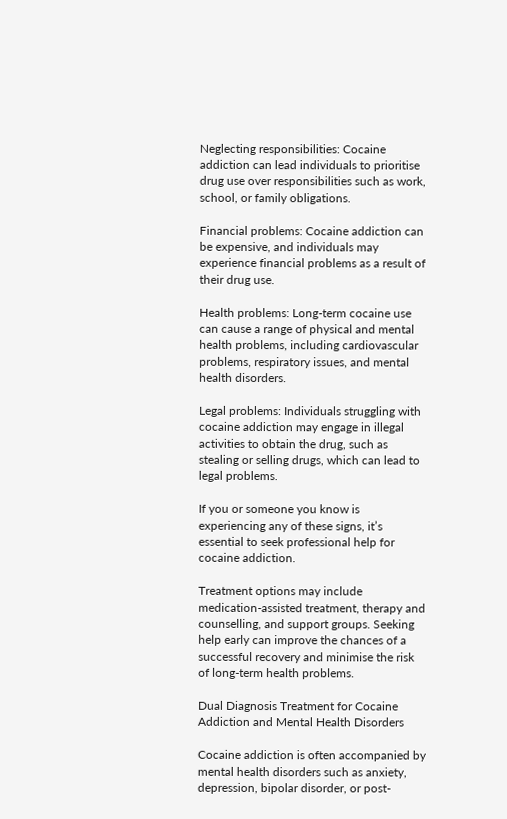Neglecting responsibilities: Cocaine addiction can lead individuals to prioritise drug use over responsibilities such as work, school, or family obligations.

Financial problems: Cocaine addiction can be expensive, and individuals may experience financial problems as a result of their drug use.

Health problems: Long-term cocaine use can cause a range of physical and mental health problems, including cardiovascular problems, respiratory issues, and mental health disorders.

Legal problems: Individuals struggling with cocaine addiction may engage in illegal activities to obtain the drug, such as stealing or selling drugs, which can lead to legal problems.

If you or someone you know is experiencing any of these signs, it’s essential to seek professional help for cocaine addiction.

Treatment options may include medication-assisted treatment, therapy and counselling, and support groups. Seeking help early can improve the chances of a successful recovery and minimise the risk of long-term health problems.

Dual Diagnosis Treatment for Cocaine Addiction and Mental Health Disorders

Cocaine addiction is often accompanied by mental health disorders such as anxiety, depression, bipolar disorder, or post-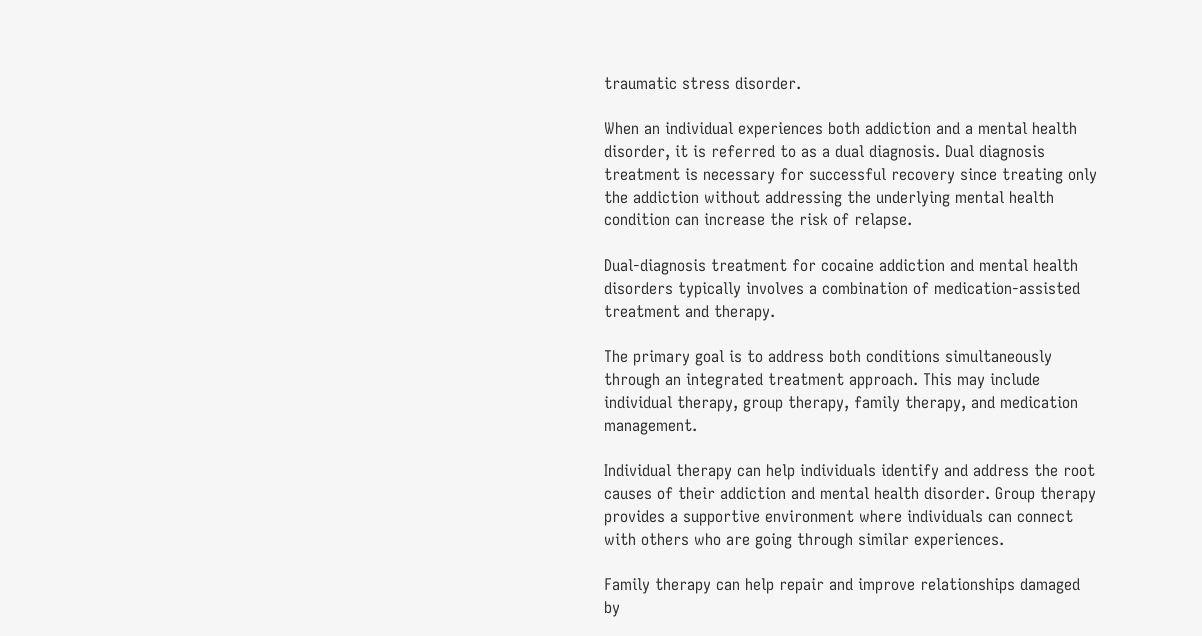traumatic stress disorder.

When an individual experiences both addiction and a mental health disorder, it is referred to as a dual diagnosis. Dual diagnosis treatment is necessary for successful recovery since treating only the addiction without addressing the underlying mental health condition can increase the risk of relapse.

Dual-diagnosis treatment for cocaine addiction and mental health disorders typically involves a combination of medication-assisted treatment and therapy.

The primary goal is to address both conditions simultaneously through an integrated treatment approach. This may include individual therapy, group therapy, family therapy, and medication management.

Individual therapy can help individuals identify and address the root causes of their addiction and mental health disorder. Group therapy provides a supportive environment where individuals can connect with others who are going through similar experiences.

Family therapy can help repair and improve relationships damaged by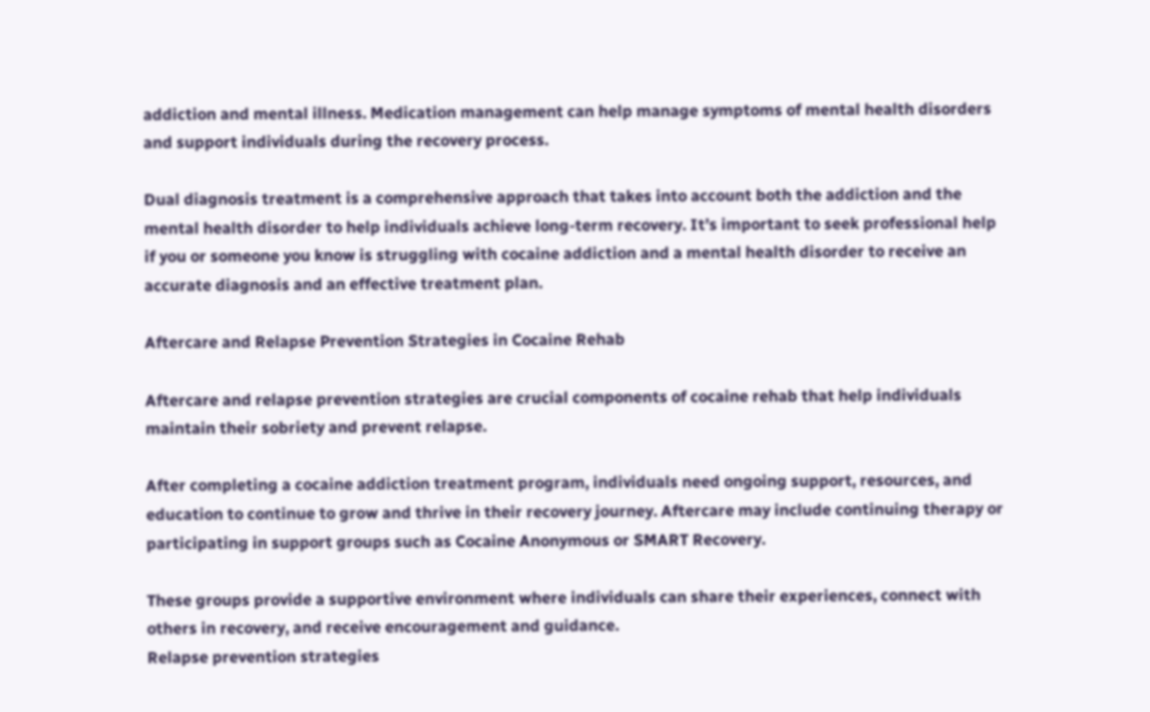addiction and mental illness. Medication management can help manage symptoms of mental health disorders and support individuals during the recovery process.

Dual diagnosis treatment is a comprehensive approach that takes into account both the addiction and the mental health disorder to help individuals achieve long-term recovery. It’s important to seek professional help if you or someone you know is struggling with cocaine addiction and a mental health disorder to receive an accurate diagnosis and an effective treatment plan.

Aftercare and Relapse Prevention Strategies in Cocaine Rehab

Aftercare and relapse prevention strategies are crucial components of cocaine rehab that help individuals maintain their sobriety and prevent relapse.

After completing a cocaine addiction treatment program, individuals need ongoing support, resources, and education to continue to grow and thrive in their recovery journey. Aftercare may include continuing therapy or participating in support groups such as Cocaine Anonymous or SMART Recovery.

These groups provide a supportive environment where individuals can share their experiences, connect with others in recovery, and receive encouragement and guidance.
Relapse prevention strategies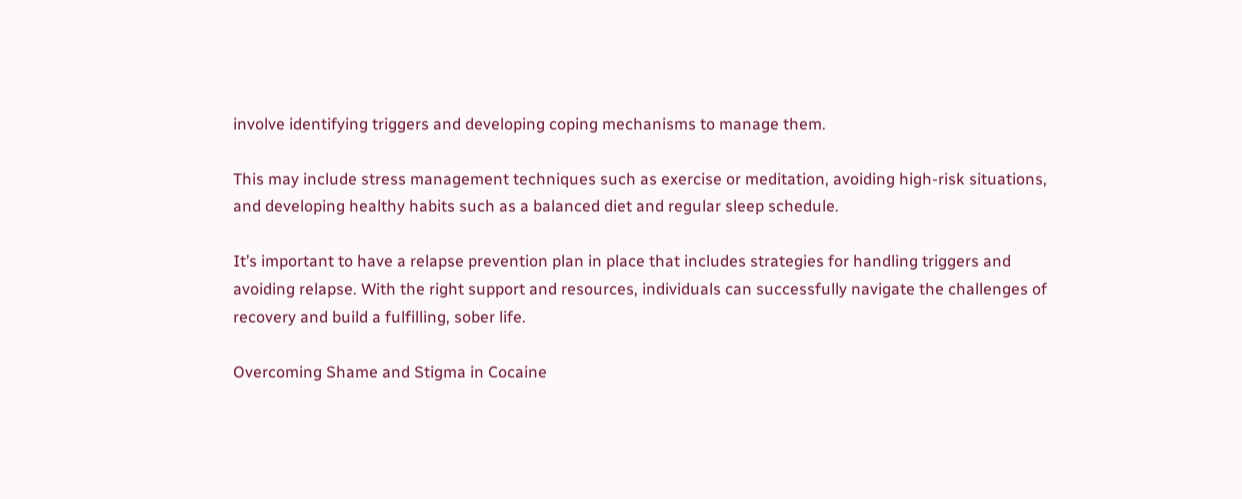involve identifying triggers and developing coping mechanisms to manage them.

This may include stress management techniques such as exercise or meditation, avoiding high-risk situations, and developing healthy habits such as a balanced diet and regular sleep schedule.

It’s important to have a relapse prevention plan in place that includes strategies for handling triggers and avoiding relapse. With the right support and resources, individuals can successfully navigate the challenges of recovery and build a fulfilling, sober life.

Overcoming Shame and Stigma in Cocaine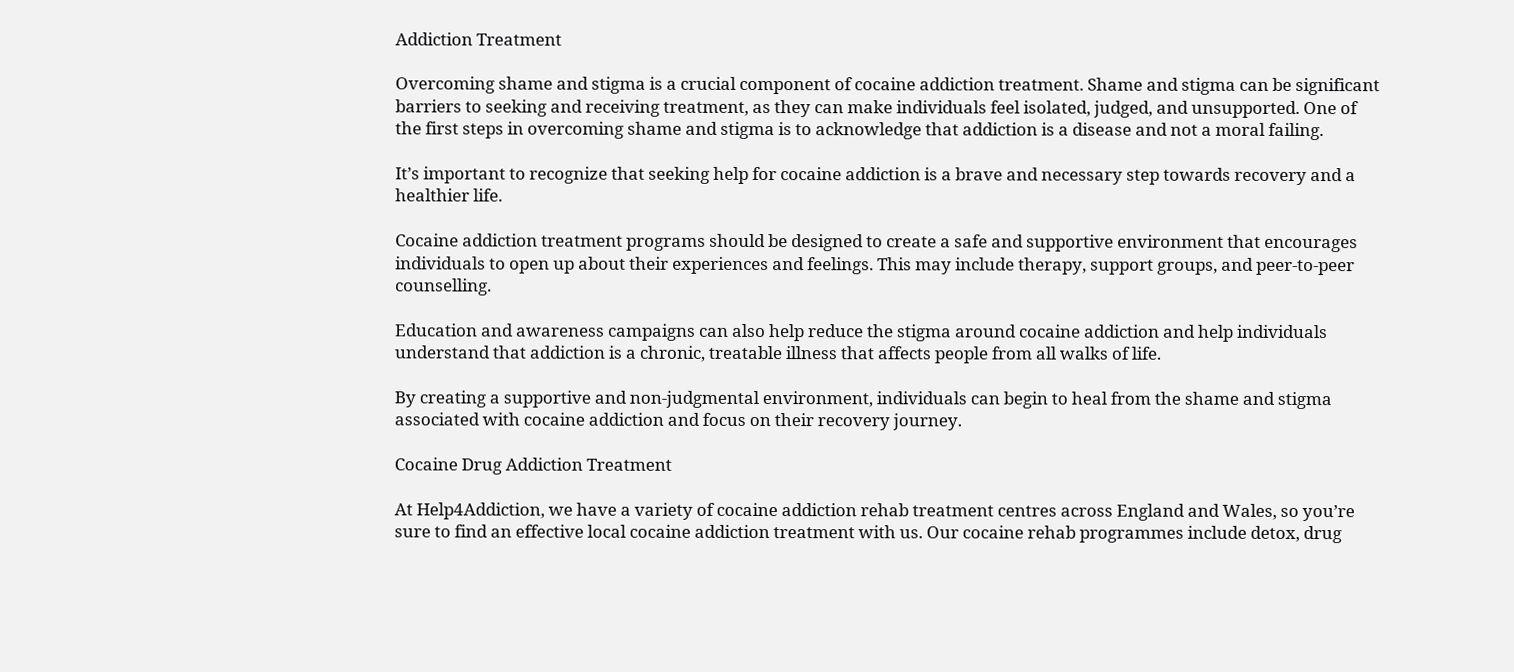Addiction Treatment

Overcoming shame and stigma is a crucial component of cocaine addiction treatment. Shame and stigma can be significant barriers to seeking and receiving treatment, as they can make individuals feel isolated, judged, and unsupported. One of the first steps in overcoming shame and stigma is to acknowledge that addiction is a disease and not a moral failing.

It’s important to recognize that seeking help for cocaine addiction is a brave and necessary step towards recovery and a healthier life.

Cocaine addiction treatment programs should be designed to create a safe and supportive environment that encourages individuals to open up about their experiences and feelings. This may include therapy, support groups, and peer-to-peer counselling.

Education and awareness campaigns can also help reduce the stigma around cocaine addiction and help individuals understand that addiction is a chronic, treatable illness that affects people from all walks of life.

By creating a supportive and non-judgmental environment, individuals can begin to heal from the shame and stigma associated with cocaine addiction and focus on their recovery journey.

Cocaine Drug Addiction Treatment

At Help4Addiction, we have a variety of cocaine addiction rehab treatment centres across England and Wales, so you’re sure to find an effective local cocaine addiction treatment with us. Our cocaine rehab programmes include detox, drug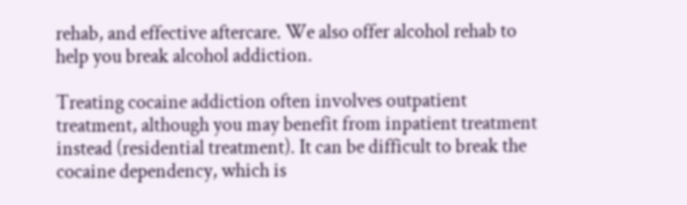rehab, and effective aftercare. We also offer alcohol rehab to help you break alcohol addiction.

Treating cocaine addiction often involves outpatient treatment, although you may benefit from inpatient treatment instead (residential treatment). It can be difficult to break the cocaine dependency, which is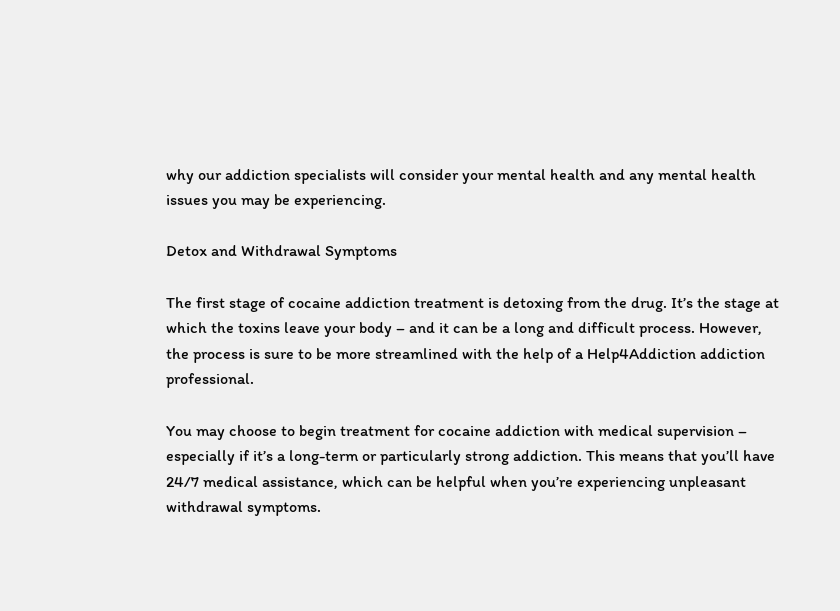why our addiction specialists will consider your mental health and any mental health issues you may be experiencing.

Detox and Withdrawal Symptoms

The first stage of cocaine addiction treatment is detoxing from the drug. It’s the stage at which the toxins leave your body – and it can be a long and difficult process. However, the process is sure to be more streamlined with the help of a Help4Addiction addiction professional.

You may choose to begin treatment for cocaine addiction with medical supervision – especially if it’s a long-term or particularly strong addiction. This means that you’ll have 24/7 medical assistance, which can be helpful when you’re experiencing unpleasant withdrawal symptoms.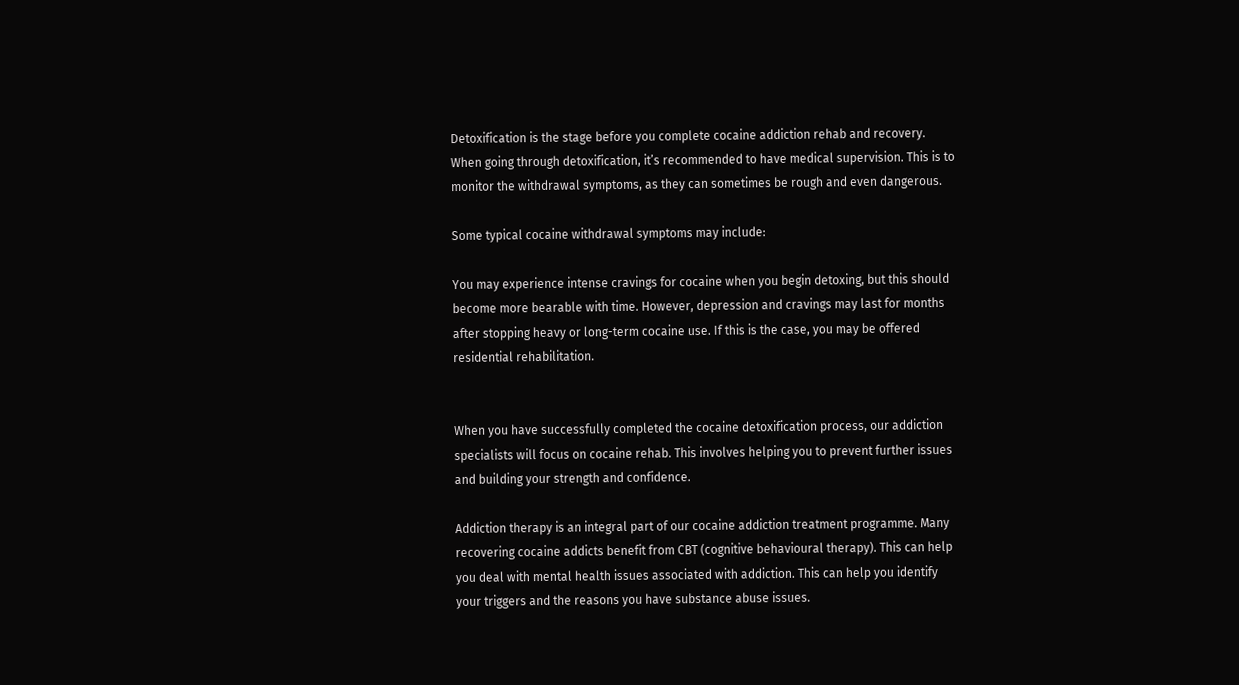Detoxification is the stage before you complete cocaine addiction rehab and recovery. When going through detoxification, it’s recommended to have medical supervision. This is to monitor the withdrawal symptoms, as they can sometimes be rough and even dangerous.

Some typical cocaine withdrawal symptoms may include:

You may experience intense cravings for cocaine when you begin detoxing, but this should become more bearable with time. However, depression and cravings may last for months after stopping heavy or long-term cocaine use. If this is the case, you may be offered residential rehabilitation.


When you have successfully completed the cocaine detoxification process, our addiction specialists will focus on cocaine rehab. This involves helping you to prevent further issues and building your strength and confidence.

Addiction therapy is an integral part of our cocaine addiction treatment programme. Many recovering cocaine addicts benefit from CBT (cognitive behavioural therapy). This can help you deal with mental health issues associated with addiction. This can help you identify your triggers and the reasons you have substance abuse issues.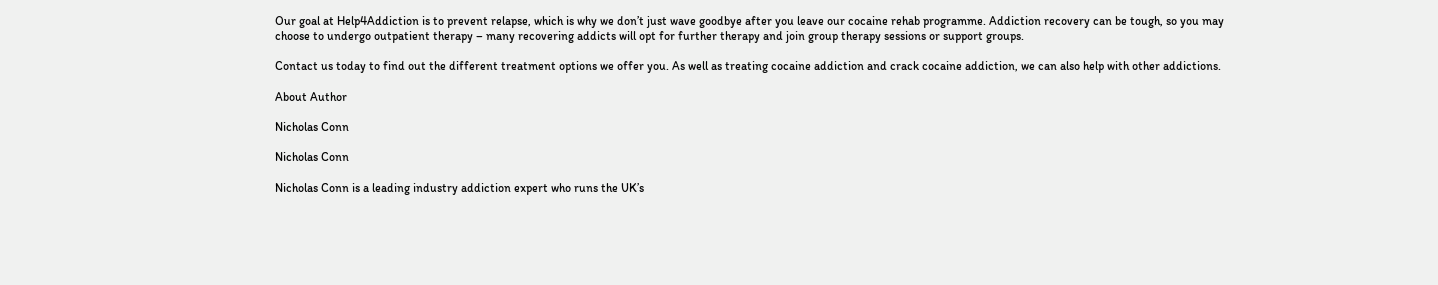Our goal at Help4Addiction is to prevent relapse, which is why we don’t just wave goodbye after you leave our cocaine rehab programme. Addiction recovery can be tough, so you may choose to undergo outpatient therapy – many recovering addicts will opt for further therapy and join group therapy sessions or support groups.

Contact us today to find out the different treatment options we offer you. As well as treating cocaine addiction and crack cocaine addiction, we can also help with other addictions.

About Author

Nicholas Conn

Nicholas Conn

Nicholas Conn is a leading industry addiction expert who runs the UK’s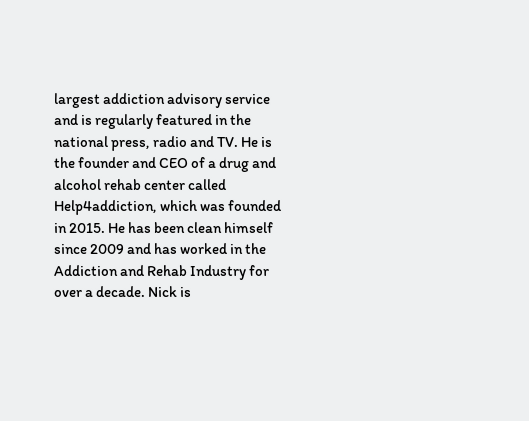largest addiction advisory service and is regularly featured in the national press, radio and TV. He is the founder and CEO of a drug and alcohol rehab center called Help4addiction, which was founded in 2015. He has been clean himself since 2009 and has worked in the Addiction and Rehab Industry for over a decade. Nick is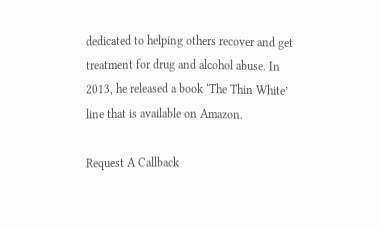dedicated to helping others recover and get treatment for drug and alcohol abuse. In 2013, he released a book ‘The Thin White’ line that is available on Amazon.

Request A Callback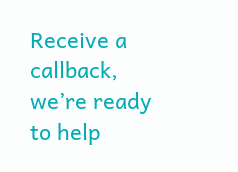Receive a callback, we’re ready to help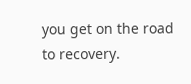you get on the road to recovery.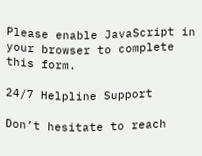Please enable JavaScript in your browser to complete this form.

24/7 Helpline Support

Don’t hesitate to reach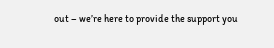out – we’re here to provide the support you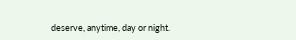deserve, anytime, day or night.